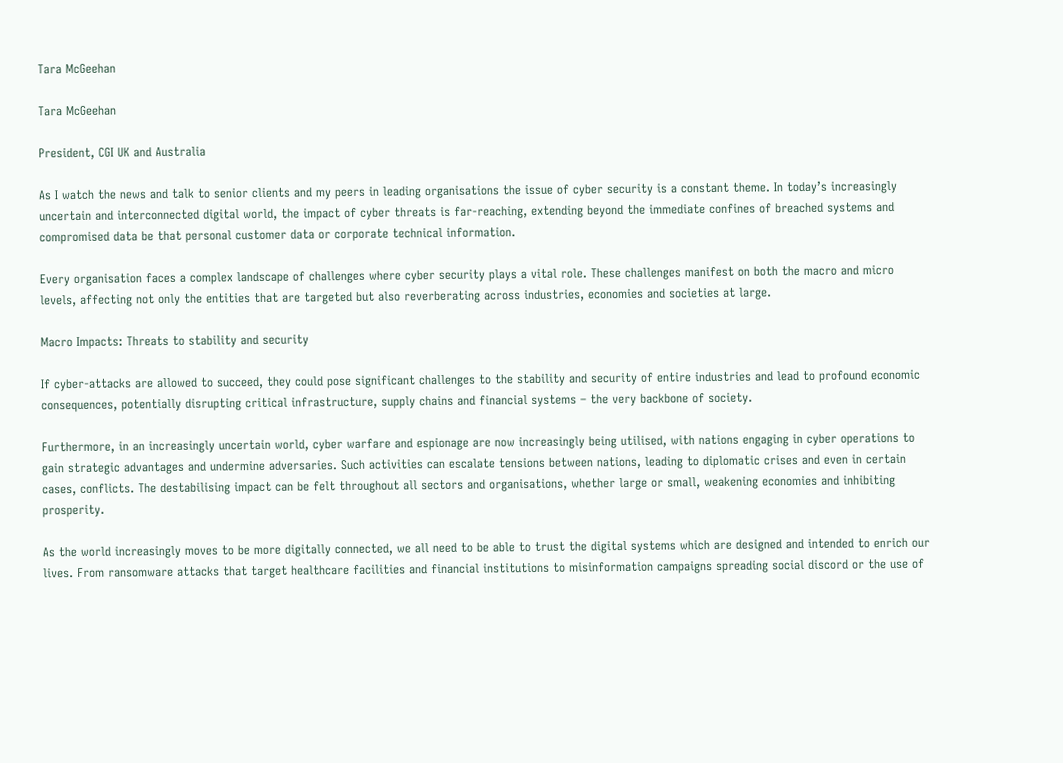Tara McGeehan

Tara McGeehan

President, CGI UK and Australia

As I watch the news and talk to senior clients and my peers in leading organisations the issue of cyber security is a constant theme. In today’s increasingly uncertain and interconnected digital world, the impact of cyber threats is far-reaching, extending beyond the immediate confines of breached systems and compromised data be that personal customer data or corporate technical information.

Every organisation faces a complex landscape of challenges where cyber security plays a vital role. These challenges manifest on both the macro and micro levels, affecting not only the entities that are targeted but also reverberating across industries, economies and societies at large.

Macro Impacts: Threats to stability and security

If cyber-attacks are allowed to succeed, they could pose significant challenges to the stability and security of entire industries and lead to profound economic consequences, potentially disrupting critical infrastructure, supply chains and financial systems – the very backbone of society.

Furthermore, in an increasingly uncertain world, cyber warfare and espionage are now increasingly being utilised, with nations engaging in cyber operations to gain strategic advantages and undermine adversaries. Such activities can escalate tensions between nations, leading to diplomatic crises and even in certain cases, conflicts. The destabilising impact can be felt throughout all sectors and organisations, whether large or small, weakening economies and inhibiting prosperity.

As the world increasingly moves to be more digitally connected, we all need to be able to trust the digital systems which are designed and intended to enrich our lives. From ransomware attacks that target healthcare facilities and financial institutions to misinformation campaigns spreading social discord or the use of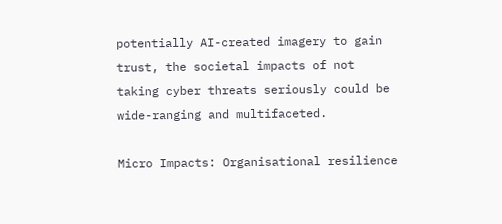potentially AI-created imagery to gain trust, the societal impacts of not taking cyber threats seriously could be wide-ranging and multifaceted.

Micro Impacts: Organisational resilience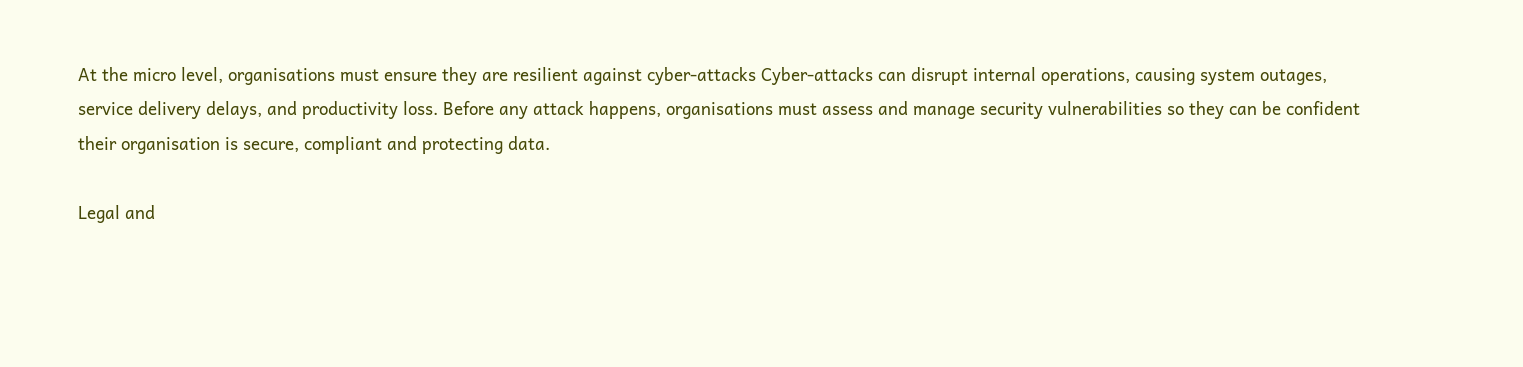At the micro level, organisations must ensure they are resilient against cyber-attacks Cyber-attacks can disrupt internal operations, causing system outages, service delivery delays, and productivity loss. Before any attack happens, organisations must assess and manage security vulnerabilities so they can be confident their organisation is secure, compliant and protecting data.

Legal and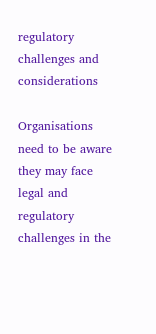regulatory challenges and considerations

Organisations need to be aware they may face legal and regulatory challenges in the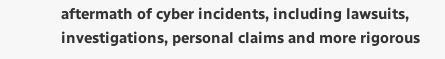aftermath of cyber incidents, including lawsuits, investigations, personal claims and more rigorous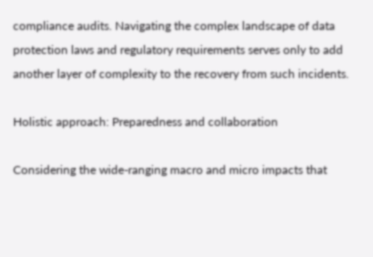compliance audits. Navigating the complex landscape of data protection laws and regulatory requirements serves only to add another layer of complexity to the recovery from such incidents.

Holistic approach: Preparedness and collaboration

Considering the wide-ranging macro and micro impacts that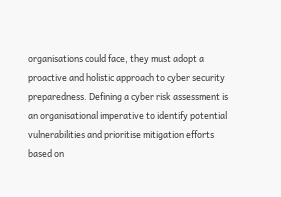organisations could face, they must adopt a proactive and holistic approach to cyber security preparedness. Defining a cyber risk assessment is an organisational imperative to identify potential vulnerabilities and prioritise mitigation efforts based on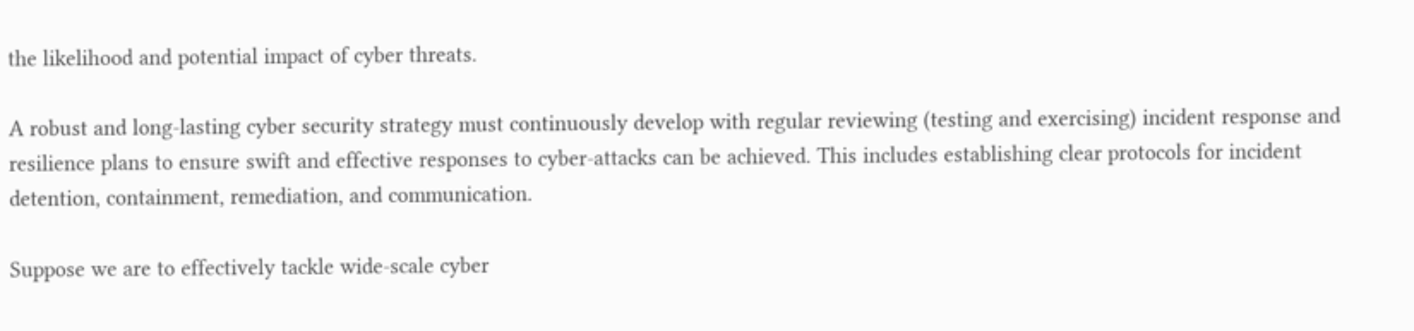the likelihood and potential impact of cyber threats.

A robust and long-lasting cyber security strategy must continuously develop with regular reviewing (testing and exercising) incident response and resilience plans to ensure swift and effective responses to cyber-attacks can be achieved. This includes establishing clear protocols for incident detention, containment, remediation, and communication.

Suppose we are to effectively tackle wide-scale cyber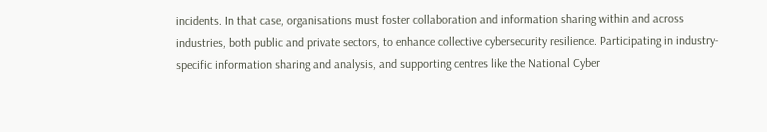incidents. In that case, organisations must foster collaboration and information sharing within and across industries, both public and private sectors, to enhance collective cybersecurity resilience. Participating in industry-specific information sharing and analysis, and supporting centres like the National Cyber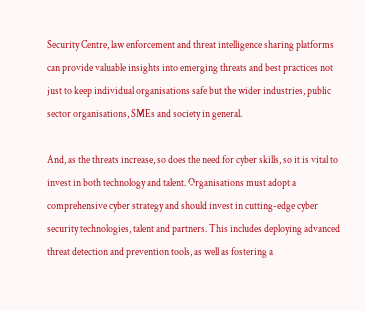Security Centre, law enforcement and threat intelligence sharing platforms can provide valuable insights into emerging threats and best practices not just to keep individual organisations safe but the wider industries, public sector organisations, SMEs and society in general.

And, as the threats increase, so does the need for cyber skills, so it is vital to invest in both technology and talent. Organisations must adopt a comprehensive cyber strategy and should invest in cutting-edge cyber security technologies, talent and partners. This includes deploying advanced threat detection and prevention tools, as well as fostering a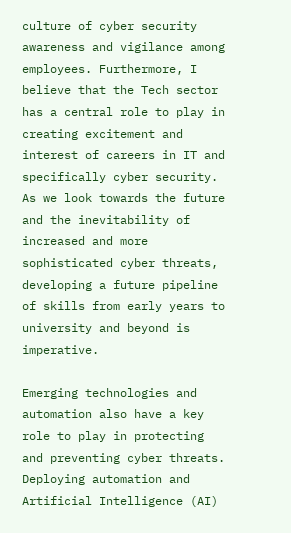culture of cyber security awareness and vigilance among employees. Furthermore, I believe that the Tech sector has a central role to play in creating excitement and interest of careers in IT and specifically cyber security. As we look towards the future and the inevitability of increased and more sophisticated cyber threats, developing a future pipeline of skills from early years to university and beyond is imperative.

Emerging technologies and automation also have a key role to play in protecting and preventing cyber threats. Deploying automation and Artificial Intelligence (AI)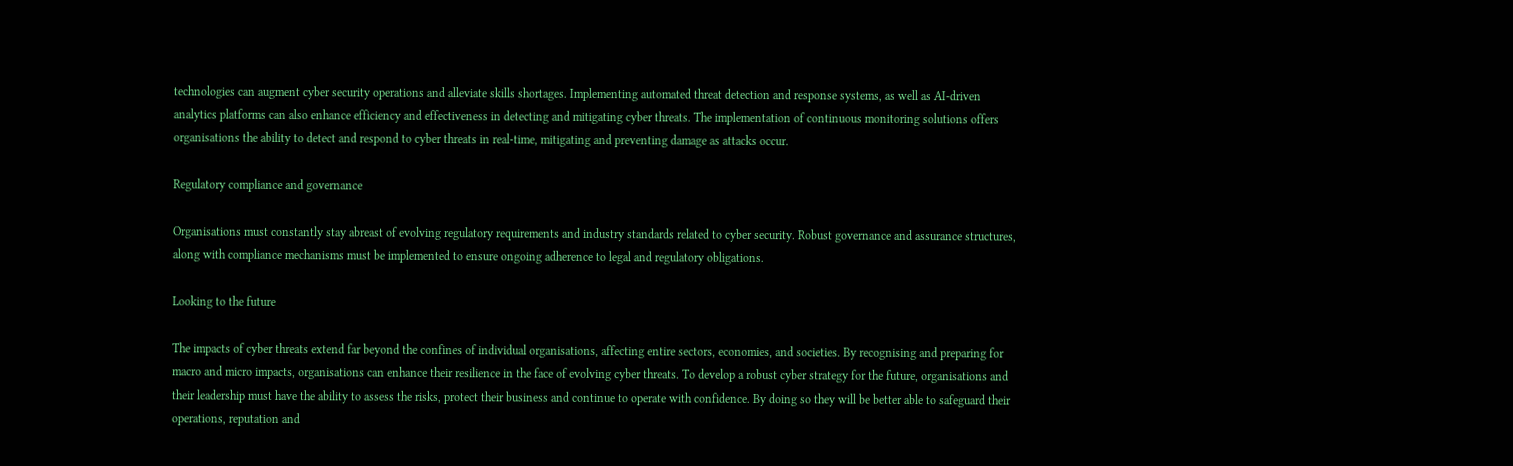technologies can augment cyber security operations and alleviate skills shortages. Implementing automated threat detection and response systems, as well as AI-driven analytics platforms can also enhance efficiency and effectiveness in detecting and mitigating cyber threats. The implementation of continuous monitoring solutions offers organisations the ability to detect and respond to cyber threats in real-time, mitigating and preventing damage as attacks occur.

Regulatory compliance and governance

Organisations must constantly stay abreast of evolving regulatory requirements and industry standards related to cyber security. Robust governance and assurance structures, along with compliance mechanisms must be implemented to ensure ongoing adherence to legal and regulatory obligations.

Looking to the future

The impacts of cyber threats extend far beyond the confines of individual organisations, affecting entire sectors, economies, and societies. By recognising and preparing for macro and micro impacts, organisations can enhance their resilience in the face of evolving cyber threats. To develop a robust cyber strategy for the future, organisations and their leadership must have the ability to assess the risks, protect their business and continue to operate with confidence. By doing so they will be better able to safeguard their operations, reputation and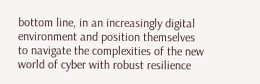bottom line, in an increasingly digital environment and position themselves to navigate the complexities of the new world of cyber with robust resilience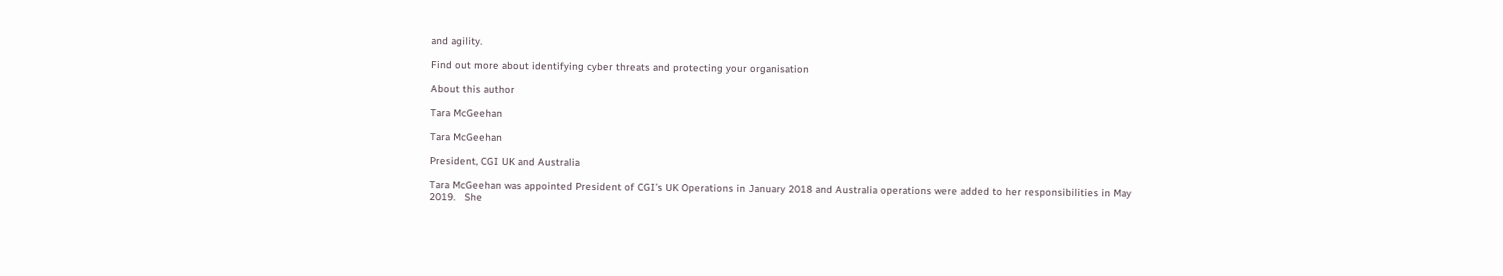and agility.

Find out more about identifying cyber threats and protecting your organisation

About this author

Tara McGeehan

Tara McGeehan

President, CGI UK and Australia

Tara McGeehan was appointed President of CGI’s UK Operations in January 2018 and Australia operations were added to her responsibilities in May 2019.   She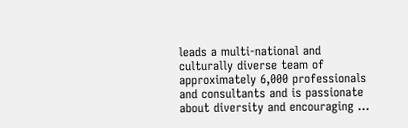leads a multi-national and culturally diverse team of approximately 6,000 professionals and consultants and is passionate about diversity and encouraging ...